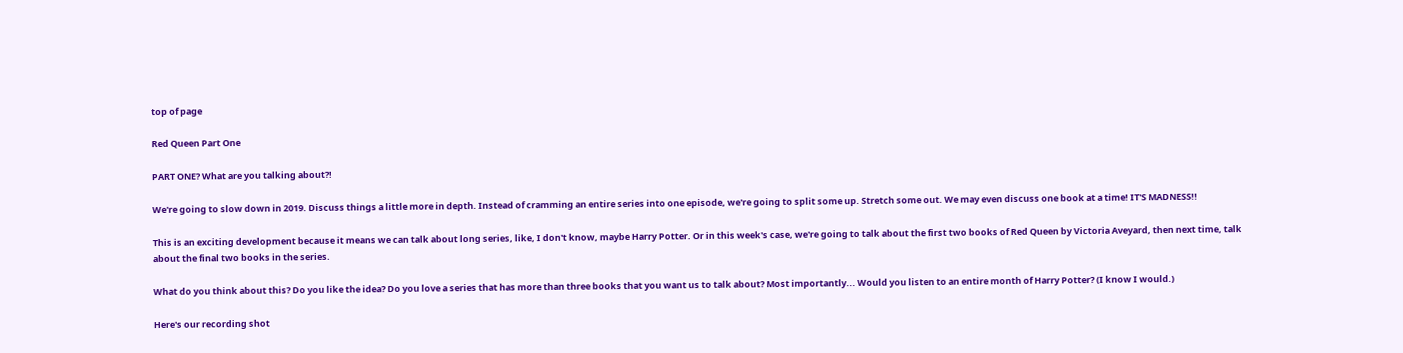top of page

Red Queen Part One

PART ONE? What are you talking about?!

We're going to slow down in 2019. Discuss things a little more in depth. Instead of cramming an entire series into one episode, we're going to split some up. Stretch some out. We may even discuss one book at a time! IT'S MADNESS!!

This is an exciting development because it means we can talk about long series, like, I don't know, maybe Harry Potter. Or in this week's case, we're going to talk about the first two books of Red Queen by Victoria Aveyard, then next time, talk about the final two books in the series.

What do you think about this? Do you like the idea? Do you love a series that has more than three books that you want us to talk about? Most importantly... Would you listen to an entire month of Harry Potter? (I know I would.)

Here's our recording shot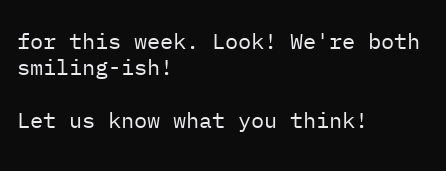for this week. Look! We're both smiling-ish!

Let us know what you think!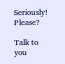Seriously! Please?

Talk to you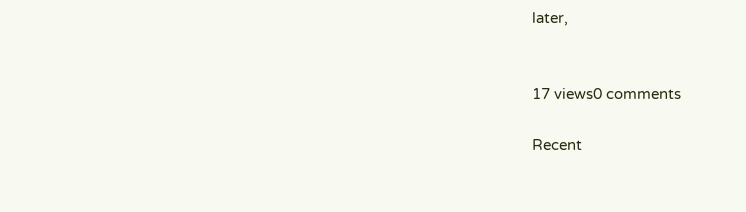later,


17 views0 comments

Recent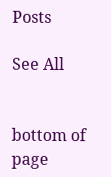Posts

See All


bottom of page